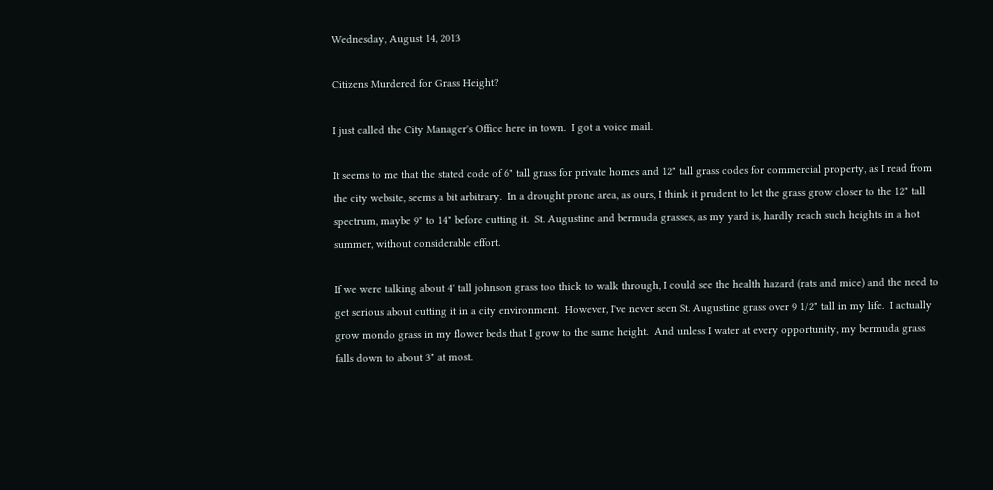Wednesday, August 14, 2013

Citizens Murdered for Grass Height?

I just called the City Manager's Office here in town.  I got a voice mail.

It seems to me that the stated code of 6" tall grass for private homes and 12" tall grass codes for commercial property, as I read from the city website, seems a bit arbitrary.  In a drought prone area, as ours, I think it prudent to let the grass grow closer to the 12" tall spectrum, maybe 9" to 14" before cutting it.  St. Augustine and bermuda grasses, as my yard is, hardly reach such heights in a hot summer, without considerable effort.

If we were talking about 4' tall johnson grass too thick to walk through, I could see the health hazard (rats and mice) and the need to get serious about cutting it in a city environment.  However, I've never seen St. Augustine grass over 9 1/2" tall in my life.  I actually grow mondo grass in my flower beds that I grow to the same height.  And unless I water at every opportunity, my bermuda grass falls down to about 3" at most.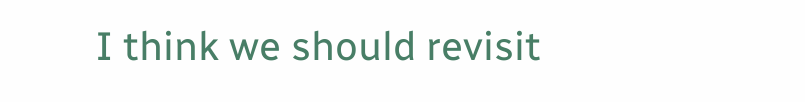I think we should revisit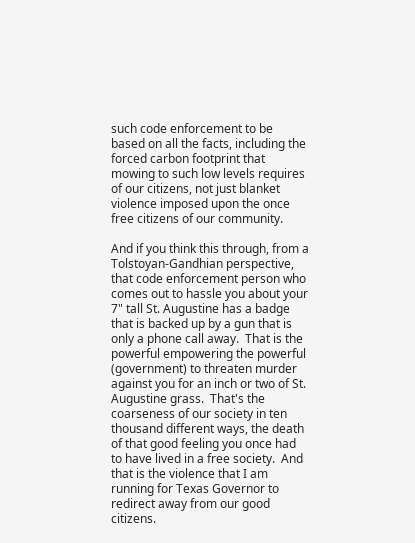such code enforcement to be based on all the facts, including the forced carbon footprint that mowing to such low levels requires of our citizens, not just blanket violence imposed upon the once free citizens of our community.

And if you think this through, from a Tolstoyan-Gandhian perspective, that code enforcement person who comes out to hassle you about your 7" tall St. Augustine has a badge that is backed up by a gun that is only a phone call away.  That is the powerful empowering the powerful (government) to threaten murder against you for an inch or two of St. Augustine grass.  That's the coarseness of our society in ten thousand different ways, the death of that good feeling you once had to have lived in a free society.  And that is the violence that I am running for Texas Governor to redirect away from our good citizens.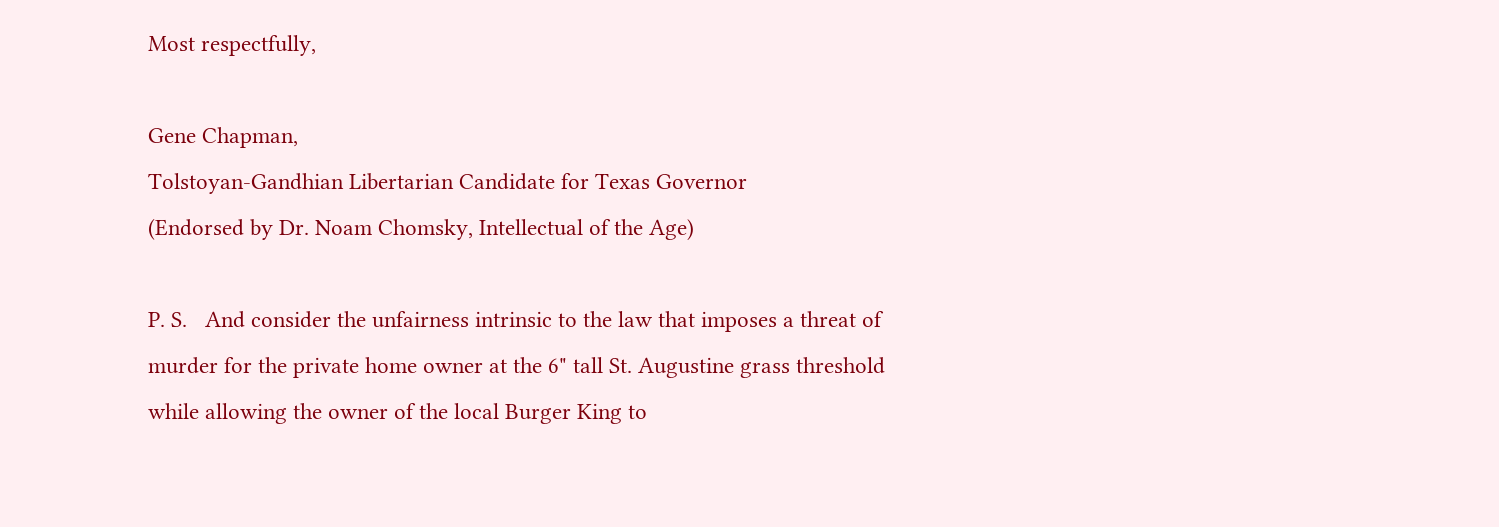Most respectfully,

Gene Chapman,
Tolstoyan-Gandhian Libertarian Candidate for Texas Governor
(Endorsed by Dr. Noam Chomsky, Intellectual of the Age)

P. S.   And consider the unfairness intrinsic to the law that imposes a threat of murder for the private home owner at the 6" tall St. Augustine grass threshold while allowing the owner of the local Burger King to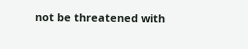not be threatened with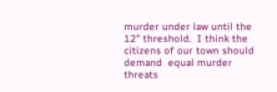murder under law until the 12" threshold.  I think the citizens of our town should demand  equal murder threats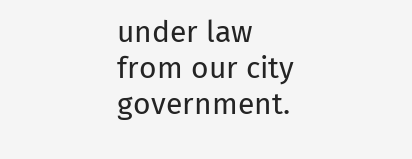under law from our city government.